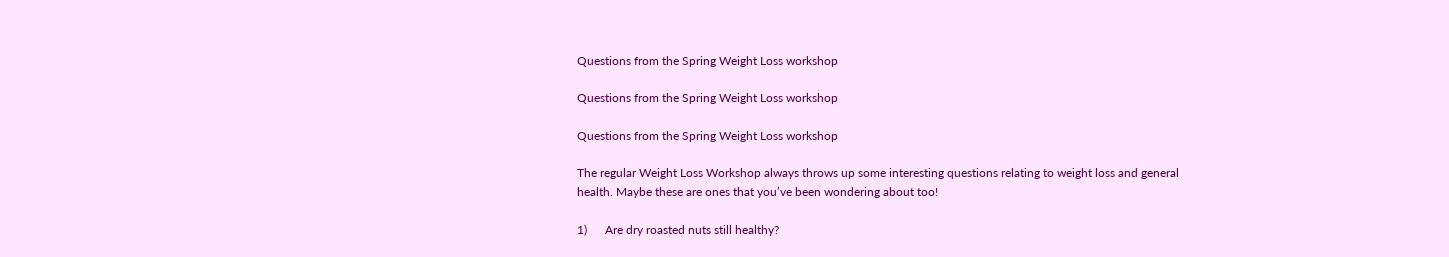Questions from the Spring Weight Loss workshop

Questions from the Spring Weight Loss workshop

Questions from the Spring Weight Loss workshop

The regular Weight Loss Workshop always throws up some interesting questions relating to weight loss and general health. Maybe these are ones that you’ve been wondering about too!

1)      Are dry roasted nuts still healthy?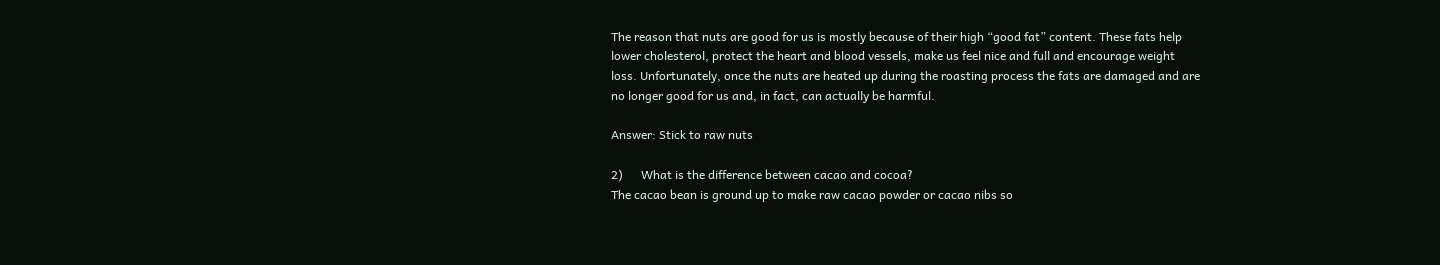The reason that nuts are good for us is mostly because of their high “good fat” content. These fats help lower cholesterol, protect the heart and blood vessels, make us feel nice and full and encourage weight loss. Unfortunately, once the nuts are heated up during the roasting process the fats are damaged and are no longer good for us and, in fact, can actually be harmful.

Answer: Stick to raw nuts

2)      What is the difference between cacao and cocoa?
The cacao bean is ground up to make raw cacao powder or cacao nibs so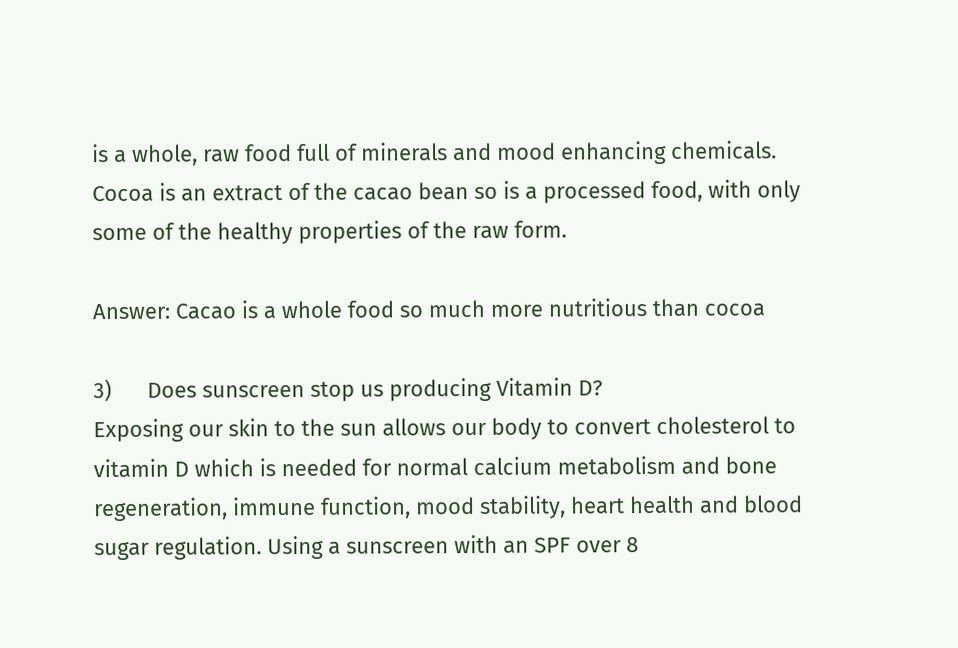is a whole, raw food full of minerals and mood enhancing chemicals. Cocoa is an extract of the cacao bean so is a processed food, with only some of the healthy properties of the raw form.

Answer: Cacao is a whole food so much more nutritious than cocoa

3)      Does sunscreen stop us producing Vitamin D?
Exposing our skin to the sun allows our body to convert cholesterol to vitamin D which is needed for normal calcium metabolism and bone regeneration, immune function, mood stability, heart health and blood sugar regulation. Using a sunscreen with an SPF over 8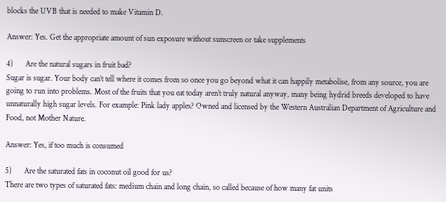blocks the UVB that is needed to make Vitamin D.

Answer: Yes. Get the appropriate amount of sun exposure without sunscreen or take supplements

4)      Are the natural sugars in fruit bad?
Sugar is sugar. Your body can’t tell where it comes from so once you go beyond what it can happily metabolise, from any source, you are going to run into problems. Most of the fruits that you eat today aren’t truly natural anyway, many being hydrid breeds developed to have unnaturally high sugar levels. For example: Pink lady apples? Owned and licensed by the Western Australian Department of Agriculture and Food, not Mother Nature.

Answer: Yes, if too much is consumed

5)      Are the saturated fats in coconut oil good for us?
There are two types of saturated fats: medium chain and long chain, so called because of how many fat units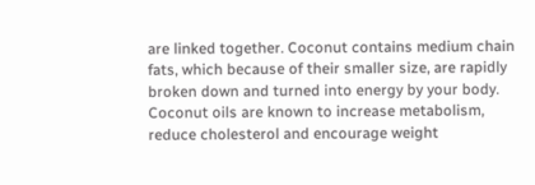are linked together. Coconut contains medium chain fats, which because of their smaller size, are rapidly broken down and turned into energy by your body. Coconut oils are known to increase metabolism, reduce cholesterol and encourage weight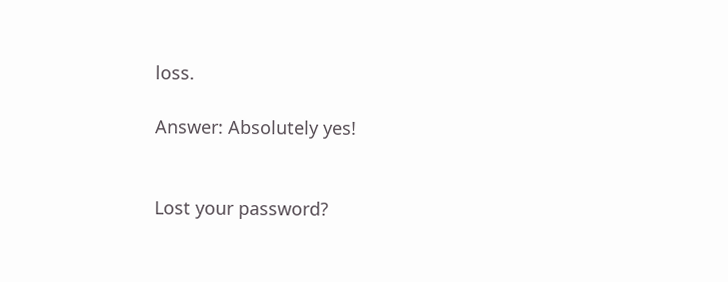loss.

Answer: Absolutely yes!


Lost your password?